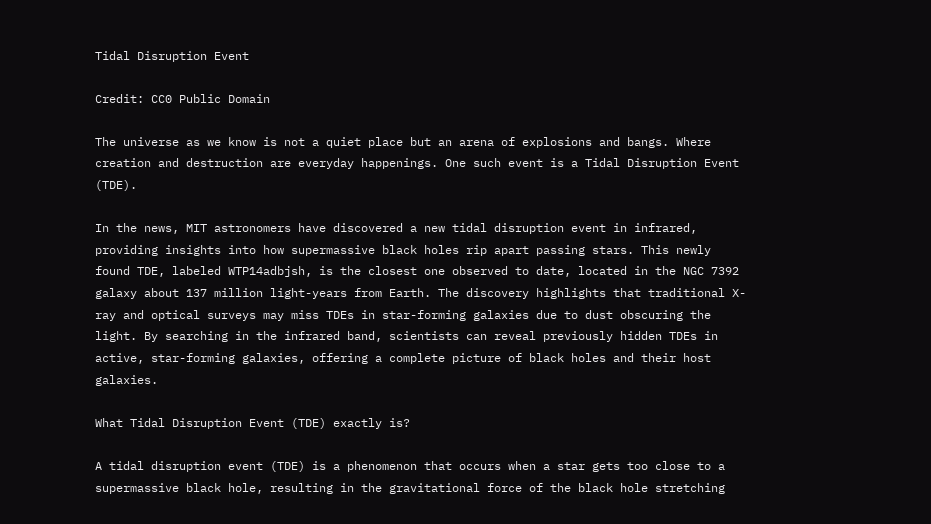Tidal Disruption Event

Credit: CC0 Public Domain

The universe as we know is not a quiet place but an arena of explosions and bangs. Where creation and destruction are everyday happenings. One such event is a Tidal Disruption Event (TDE).

In the news, MIT astronomers have discovered a new tidal disruption event in infrared, providing insights into how supermassive black holes rip apart passing stars. This newly found TDE, labeled WTP14adbjsh, is the closest one observed to date, located in the NGC 7392 galaxy about 137 million light-years from Earth. The discovery highlights that traditional X-ray and optical surveys may miss TDEs in star-forming galaxies due to dust obscuring the light. By searching in the infrared band, scientists can reveal previously hidden TDEs in active, star-forming galaxies, offering a complete picture of black holes and their host galaxies.

What Tidal Disruption Event (TDE) exactly is?

A tidal disruption event (TDE) is a phenomenon that occurs when a star gets too close to a supermassive black hole, resulting in the gravitational force of the black hole stretching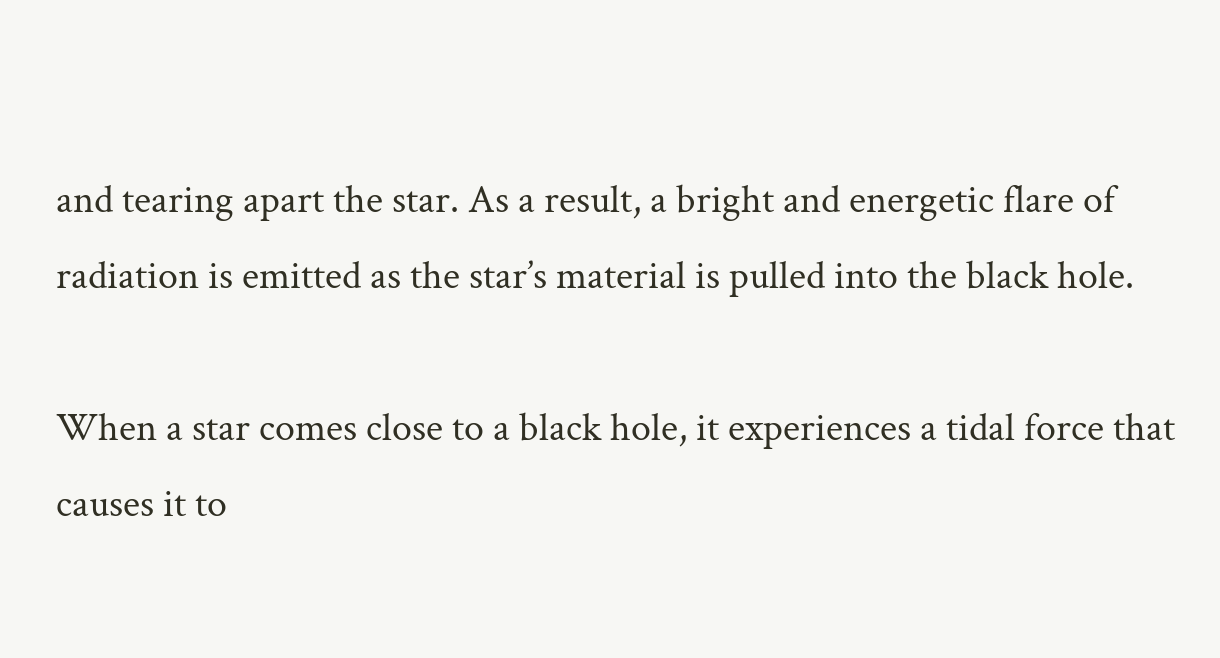and tearing apart the star. As a result, a bright and energetic flare of radiation is emitted as the star’s material is pulled into the black hole.

When a star comes close to a black hole, it experiences a tidal force that causes it to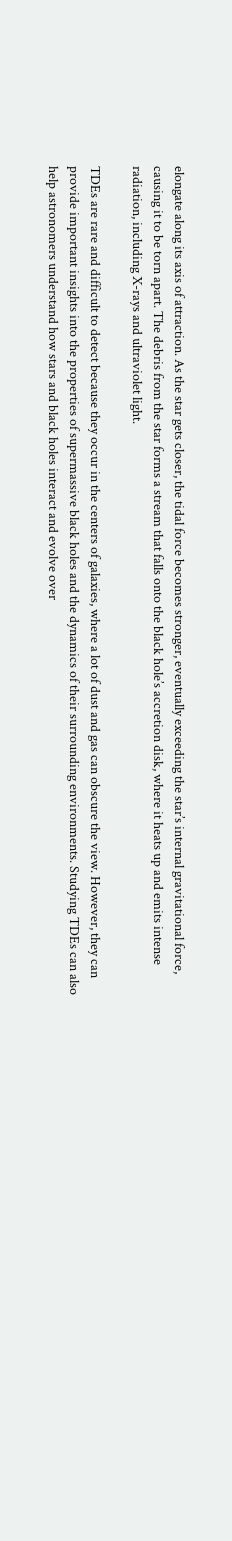elongate along its axis of attraction. As the star gets closer, the tidal force becomes stronger, eventually exceeding the star’s internal gravitational force, causing it to be torn apart. The debris from the star forms a stream that falls onto the black hole’s accretion disk, where it heats up and emits intense radiation, including X-rays and ultraviolet light.

TDEs are rare and difficult to detect because they occur in the centers of galaxies, where a lot of dust and gas can obscure the view. However, they can provide important insights into the properties of supermassive black holes and the dynamics of their surrounding environments. Studying TDEs can also help astronomers understand how stars and black holes interact and evolve over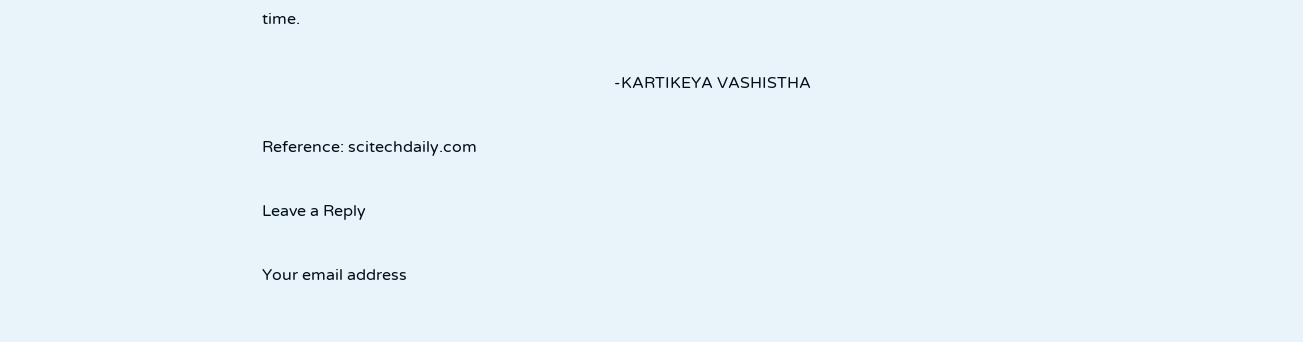time.

                                                                                        -KARTIKEYA VASHISTHA

Reference: scitechdaily.com

Leave a Reply

Your email address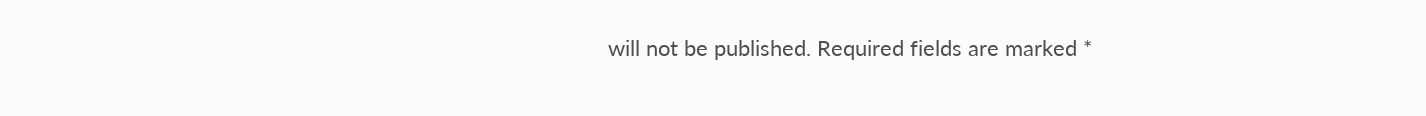will not be published. Required fields are marked *